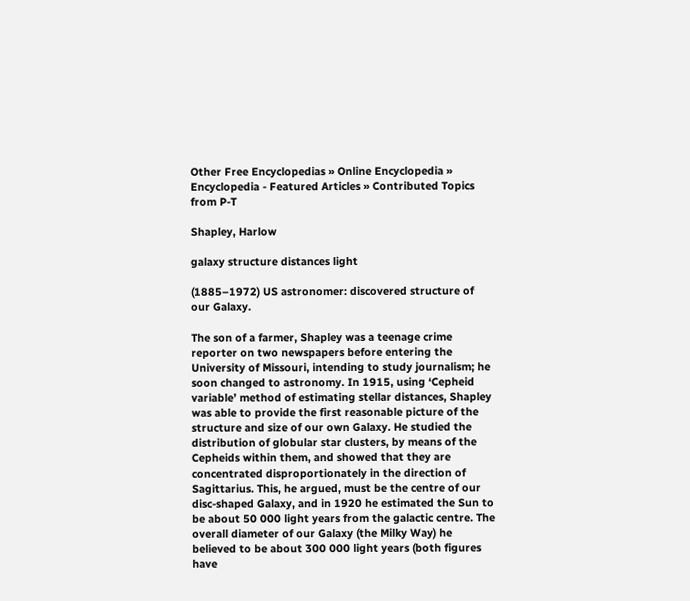Other Free Encyclopedias » Online Encyclopedia » Encyclopedia - Featured Articles » Contributed Topics from P-T

Shapley, Harlow

galaxy structure distances light

(1885–1972) US astronomer: discovered structure of our Galaxy.

The son of a farmer, Shapley was a teenage crime reporter on two newspapers before entering the University of Missouri, intending to study journalism; he soon changed to astronomy. In 1915, using ‘Cepheid variable’ method of estimating stellar distances, Shapley was able to provide the first reasonable picture of the structure and size of our own Galaxy. He studied the distribution of globular star clusters, by means of the Cepheids within them, and showed that they are concentrated disproportionately in the direction of Sagittarius. This, he argued, must be the centre of our disc-shaped Galaxy, and in 1920 he estimated the Sun to be about 50 000 light years from the galactic centre. The overall diameter of our Galaxy (the Milky Way) he believed to be about 300 000 light years (both figures have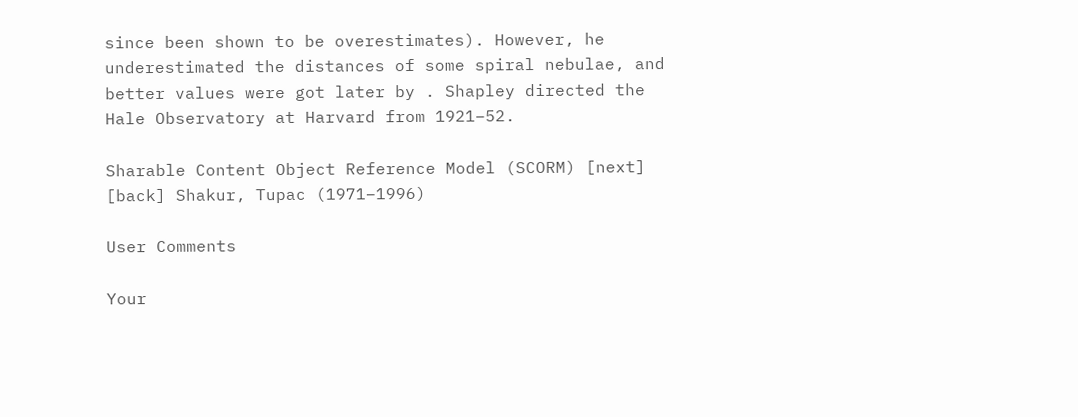since been shown to be overestimates). However, he underestimated the distances of some spiral nebulae, and better values were got later by . Shapley directed the Hale Observatory at Harvard from 1921–52.

Sharable Content Object Reference Model (SCORM) [next] [back] Shakur, Tupac (1971–1996)

User Comments

Your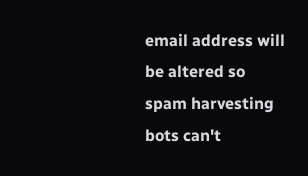email address will be altered so spam harvesting bots can't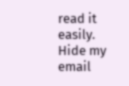read it easily.
Hide my email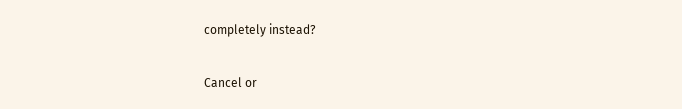completely instead?

Cancel or